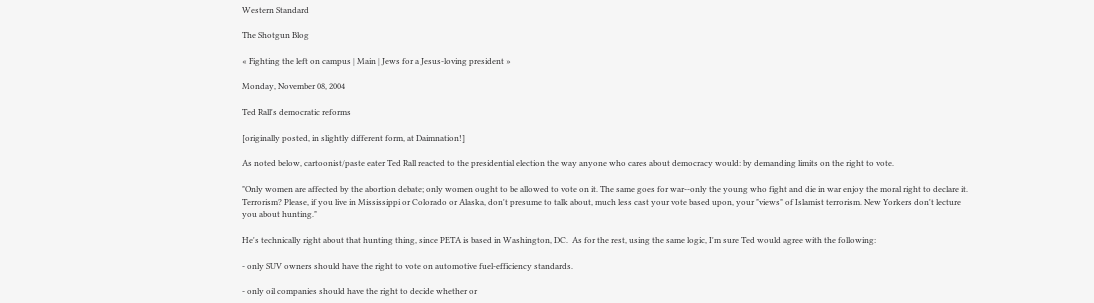Western Standard

The Shotgun Blog

« Fighting the left on campus | Main | Jews for a Jesus-loving president »

Monday, November 08, 2004

Ted Rall's democratic reforms

[originally posted, in slightly different form, at Daimnation!]

As noted below, cartoonist/paste eater Ted Rall reacted to the presidential election the way anyone who cares about democracy would: by demanding limits on the right to vote.

"Only women are affected by the abortion debate; only women ought to be allowed to vote on it. The same goes for war--only the young who fight and die in war enjoy the moral right to declare it. Terrorism? Please, if you live in Mississippi or Colorado or Alaska, don't presume to talk about, much less cast your vote based upon, your "views" of Islamist terrorism. New Yorkers don't lecture you about hunting."

He's technically right about that hunting thing, since PETA is based in Washington, DC.  As for the rest, using the same logic, I'm sure Ted would agree with the following:

- only SUV owners should have the right to vote on automotive fuel-efficiency standards.

- only oil companies should have the right to decide whether or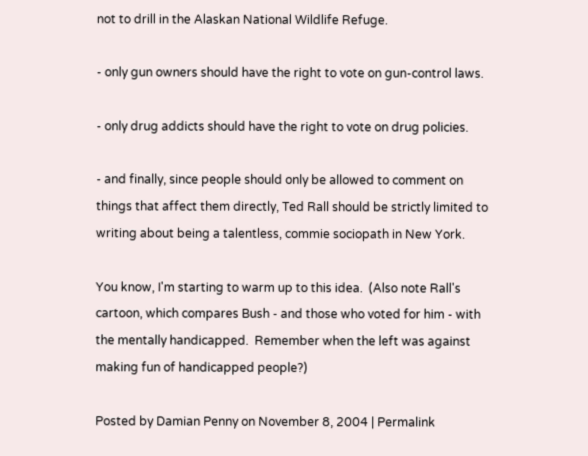not to drill in the Alaskan National Wildlife Refuge.

- only gun owners should have the right to vote on gun-control laws.

- only drug addicts should have the right to vote on drug policies.

- and finally, since people should only be allowed to comment on things that affect them directly, Ted Rall should be strictly limited to writing about being a talentless, commie sociopath in New York.

You know, I'm starting to warm up to this idea.  (Also note Rall's cartoon, which compares Bush - and those who voted for him - with the mentally handicapped.  Remember when the left was against making fun of handicapped people?)

Posted by Damian Penny on November 8, 2004 | Permalink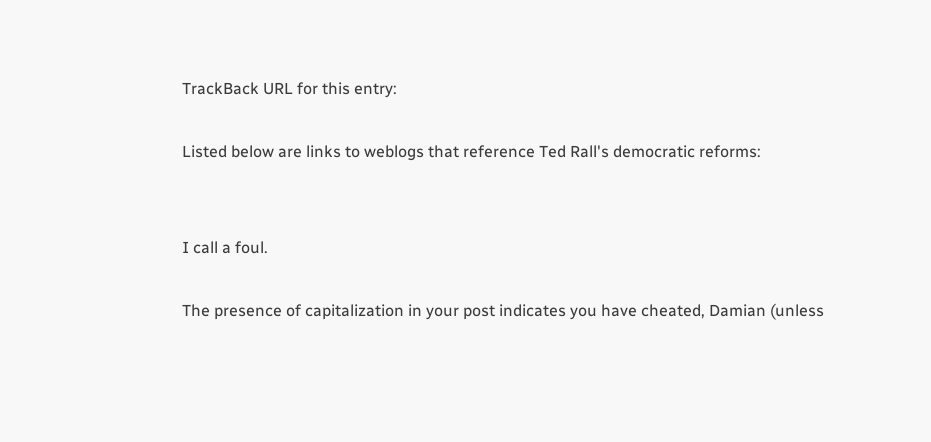TrackBack URL for this entry:

Listed below are links to weblogs that reference Ted Rall's democratic reforms:


I call a foul.

The presence of capitalization in your post indicates you have cheated, Damian (unless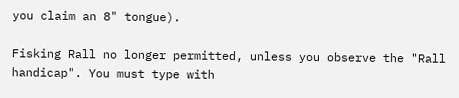you claim an 8" tongue).

Fisking Rall no longer permitted, unless you observe the "Rall handicap". You must type with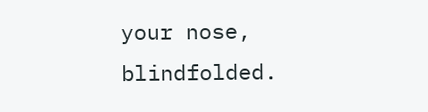your nose, blindfolded.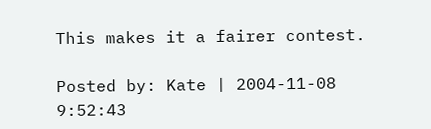This makes it a fairer contest.

Posted by: Kate | 2004-11-08 9:52:43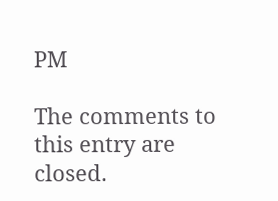PM

The comments to this entry are closed.